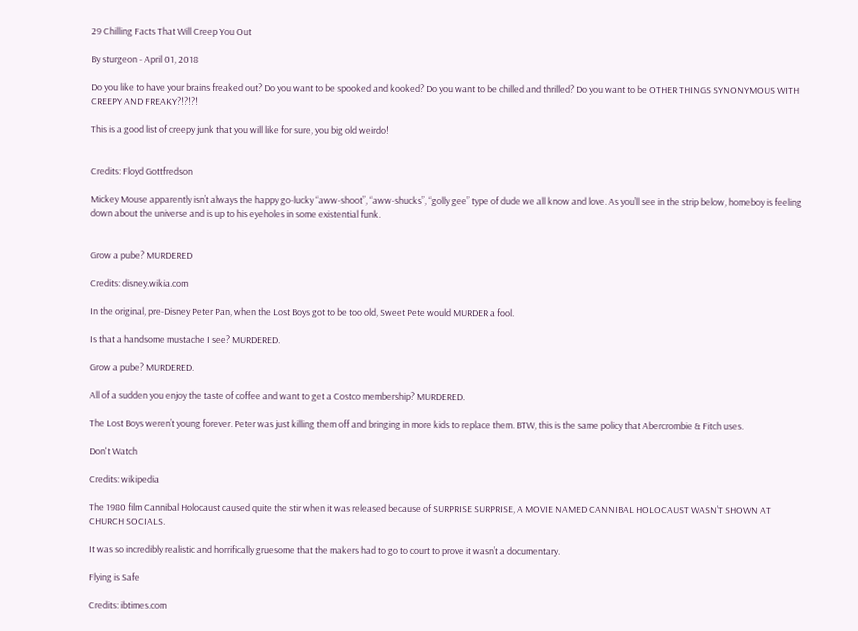29 Chilling Facts That Will Creep You Out

By sturgeon - April 01, 2018

Do you like to have your brains freaked out? Do you want to be spooked and kooked? Do you want to be chilled and thrilled? Do you want to be OTHER THINGS SYNONYMOUS WITH CREEPY AND FREAKY?!?!?!

This is a good list of creepy junk that you will like for sure, you big old weirdo!


Credits: Floyd Gottfredson

Mickey Mouse apparently isn’t always the happy go-lucky “aww-shoot”, “aww-shucks”, “golly gee” type of dude we all know and love. As you’ll see in the strip below, homeboy is feeling down about the universe and is up to his eyeholes in some existential funk.


Grow a pube? MURDERED

Credits: disney.wikia.com

In the original, pre-Disney Peter Pan, when the Lost Boys got to be too old, Sweet Pete would MURDER a fool.

Is that a handsome mustache I see? MURDERED.

Grow a pube? MURDERED.

All of a sudden you enjoy the taste of coffee and want to get a Costco membership? MURDERED.

The Lost Boys weren’t young forever. Peter was just killing them off and bringing in more kids to replace them. BTW, this is the same policy that Abercrombie & Fitch uses.

Don't Watch

Credits: wikipedia

The 1980 film Cannibal Holocaust caused quite the stir when it was released because of SURPRISE SURPRISE, A MOVIE NAMED CANNIBAL HOLOCAUST WASN’T SHOWN AT CHURCH SOCIALS.

It was so incredibly realistic and horrifically gruesome that the makers had to go to court to prove it wasn’t a documentary.

Flying is Safe

Credits: ibtimes.com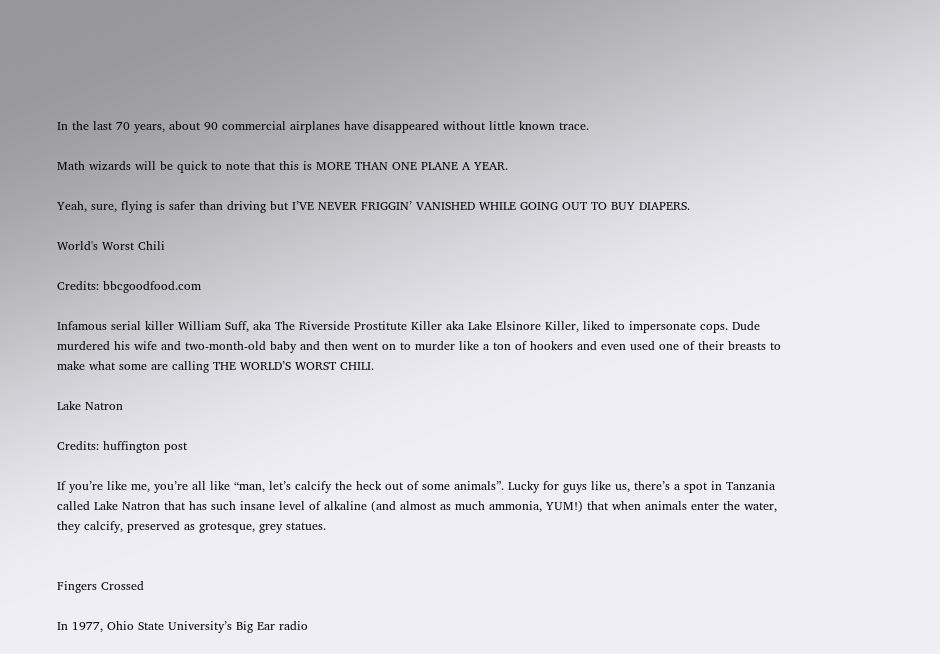In the last 70 years, about 90 commercial airplanes have disappeared without little known trace.

Math wizards will be quick to note that this is MORE THAN ONE PLANE A YEAR.

Yeah, sure, flying is safer than driving but I’VE NEVER FRIGGIN’ VANISHED WHILE GOING OUT TO BUY DIAPERS.

World's Worst Chili

Credits: bbcgoodfood.com

Infamous serial killer William Suff, aka The Riverside Prostitute Killer aka Lake Elsinore Killer, liked to impersonate cops. Dude murdered his wife and two-month-old baby and then went on to murder like a ton of hookers and even used one of their breasts to make what some are calling THE WORLD’S WORST CHILI.

Lake Natron

Credits: huffington post

If you’re like me, you’re all like “man, let’s calcify the heck out of some animals”. Lucky for guys like us, there’s a spot in Tanzania called Lake Natron that has such insane level of alkaline (and almost as much ammonia, YUM!) that when animals enter the water, they calcify, preserved as grotesque, grey statues.


Fingers Crossed

In 1977, Ohio State University’s Big Ear radio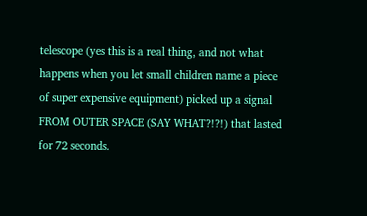telescope (yes this is a real thing, and not what happens when you let small children name a piece of super expensive equipment) picked up a signal FROM OUTER SPACE (SAY WHAT?!?!) that lasted for 72 seconds.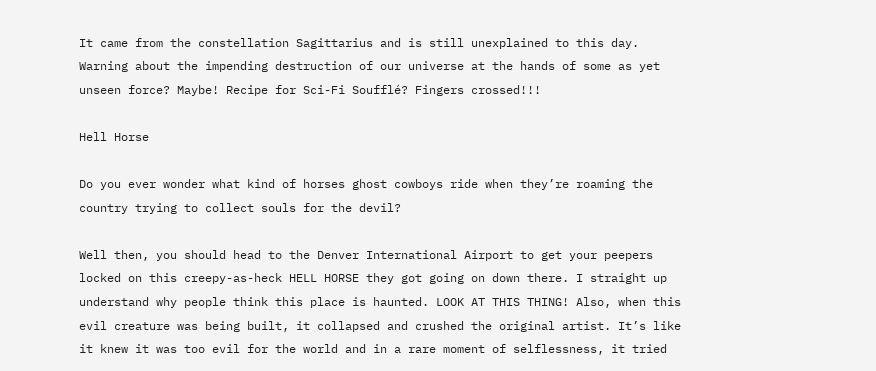It came from the constellation Sagittarius and is still unexplained to this day. Warning about the impending destruction of our universe at the hands of some as yet unseen force? Maybe! Recipe for Sci-Fi Soufflé? Fingers crossed!!!

Hell Horse

Do you ever wonder what kind of horses ghost cowboys ride when they’re roaming the country trying to collect souls for the devil?

Well then, you should head to the Denver International Airport to get your peepers locked on this creepy-as-heck HELL HORSE they got going on down there. I straight up understand why people think this place is haunted. LOOK AT THIS THING! Also, when this evil creature was being built, it collapsed and crushed the original artist. It’s like it knew it was too evil for the world and in a rare moment of selflessness, it tried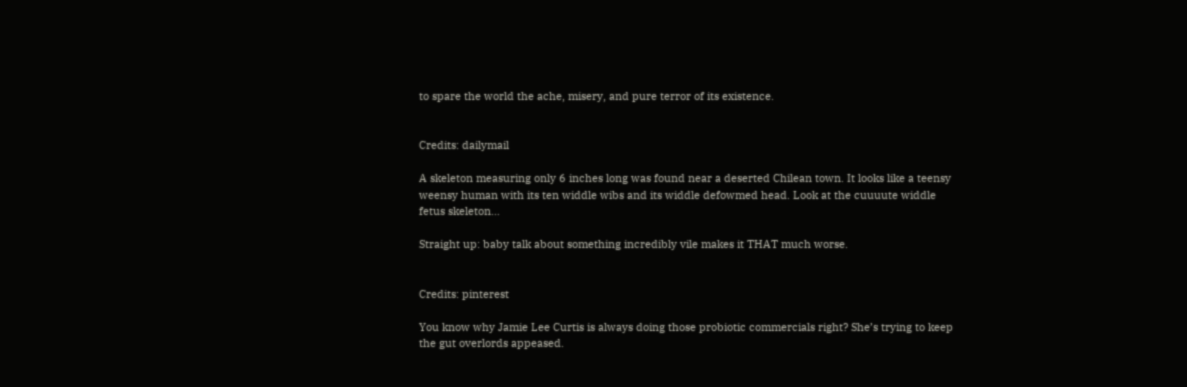to spare the world the ache, misery, and pure terror of its existence.


Credits: dailymail

A skeleton measuring only 6 inches long was found near a deserted Chilean town. It looks like a teensy weensy human with its ten widdle wibs and its widdle defowmed head. Look at the cuuuute widdle fetus skeleton…

Straight up: baby talk about something incredibly vile makes it THAT much worse.


Credits: pinterest

You know why Jamie Lee Curtis is always doing those probiotic commercials right? She’s trying to keep the gut overlords appeased.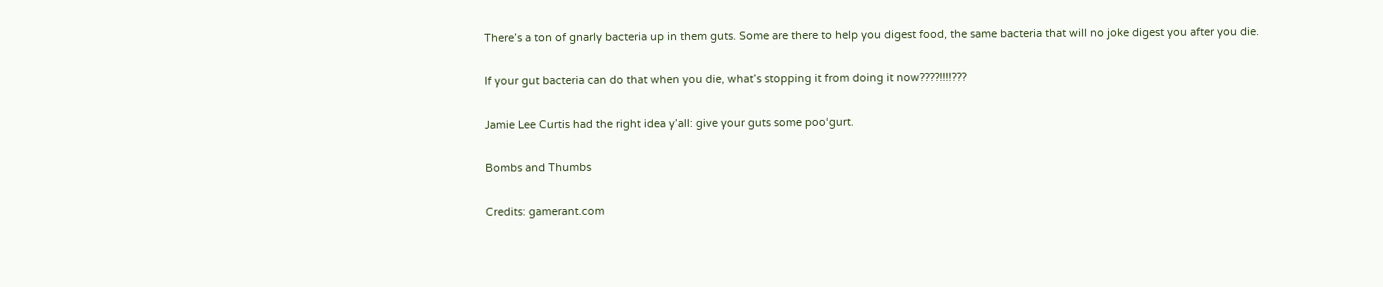There’s a ton of gnarly bacteria up in them guts. Some are there to help you digest food, the same bacteria that will no joke digest you after you die.

If your gut bacteria can do that when you die, what’s stopping it from doing it now????!!!!???

Jamie Lee Curtis had the right idea y’all: give your guts some poo‘gurt.

Bombs and Thumbs

Credits: gamerant.com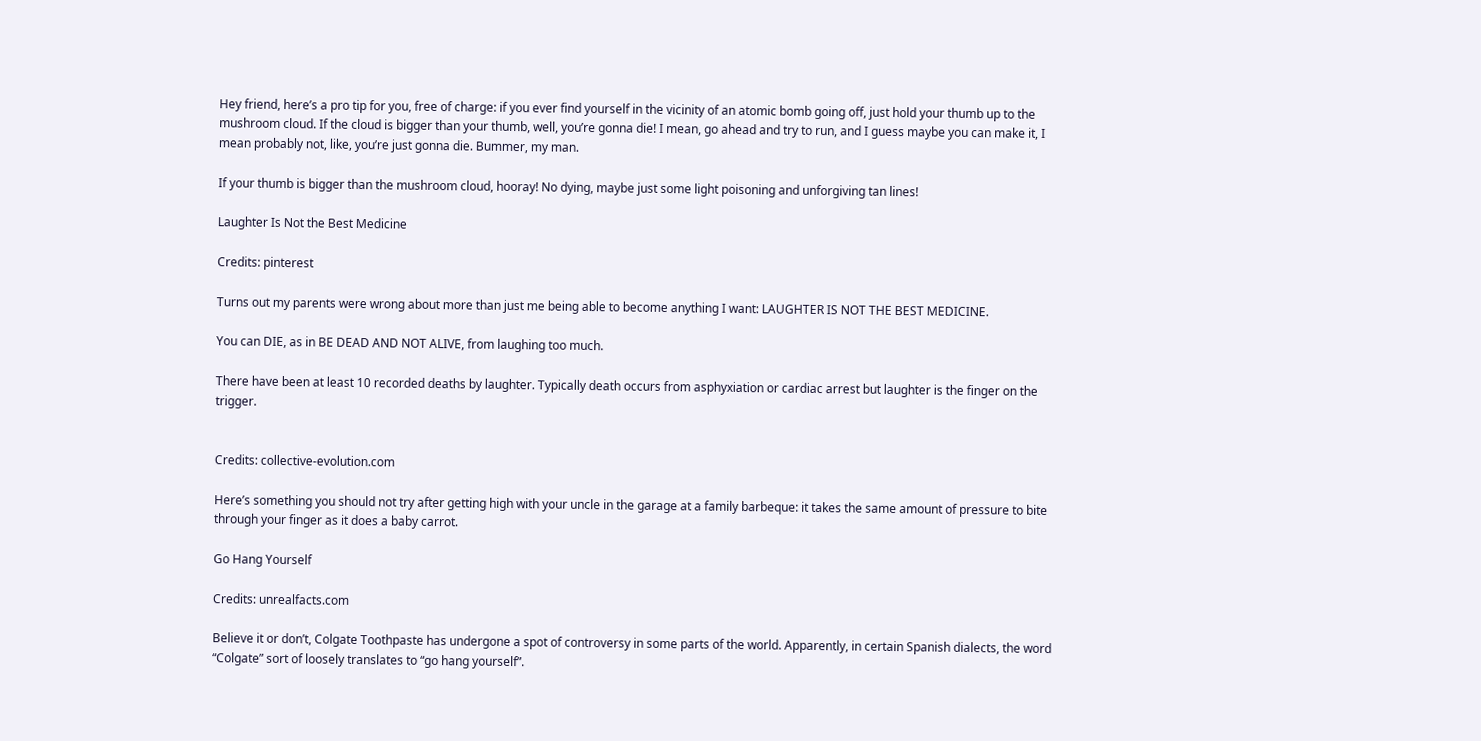Hey friend, here’s a pro tip for you, free of charge: if you ever find yourself in the vicinity of an atomic bomb going off, just hold your thumb up to the mushroom cloud. If the cloud is bigger than your thumb, well, you’re gonna die! I mean, go ahead and try to run, and I guess maybe you can make it, I mean probably not, like, you’re just gonna die. Bummer, my man.

If your thumb is bigger than the mushroom cloud, hooray! No dying, maybe just some light poisoning and unforgiving tan lines!

Laughter Is Not the Best Medicine

Credits: pinterest

Turns out my parents were wrong about more than just me being able to become anything I want: LAUGHTER IS NOT THE BEST MEDICINE.

You can DIE, as in BE DEAD AND NOT ALIVE, from laughing too much.

There have been at least 10 recorded deaths by laughter. Typically death occurs from asphyxiation or cardiac arrest but laughter is the finger on the trigger.


Credits: collective-evolution.com

Here’s something you should not try after getting high with your uncle in the garage at a family barbeque: it takes the same amount of pressure to bite through your finger as it does a baby carrot.

Go Hang Yourself

Credits: unrealfacts.com

Believe it or don’t, Colgate Toothpaste has undergone a spot of controversy in some parts of the world. Apparently, in certain Spanish dialects, the word “Colgate” sort of loosely translates to “go hang yourself”.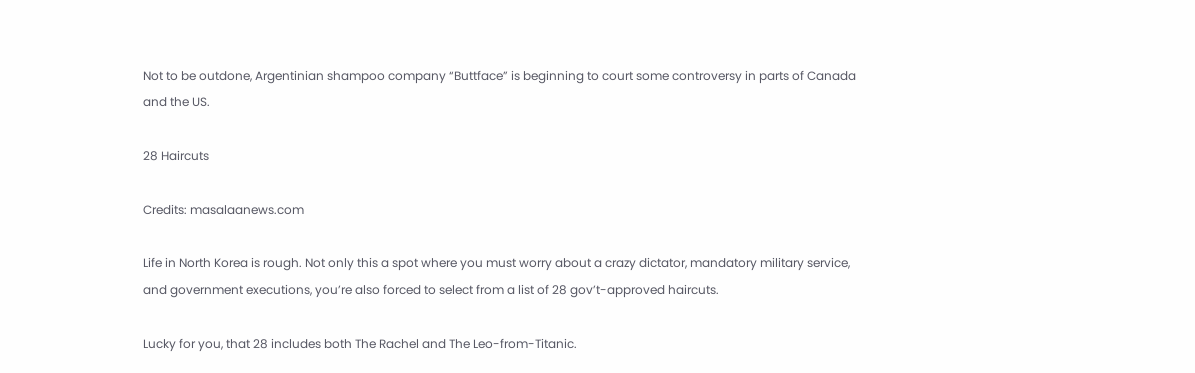Not to be outdone, Argentinian shampoo company “Buttface” is beginning to court some controversy in parts of Canada and the US.

28 Haircuts

Credits: masalaanews.com

Life in North Korea is rough. Not only this a spot where you must worry about a crazy dictator, mandatory military service, and government executions, you’re also forced to select from a list of 28 gov’t-approved haircuts.

Lucky for you, that 28 includes both The Rachel and The Leo-from-Titanic.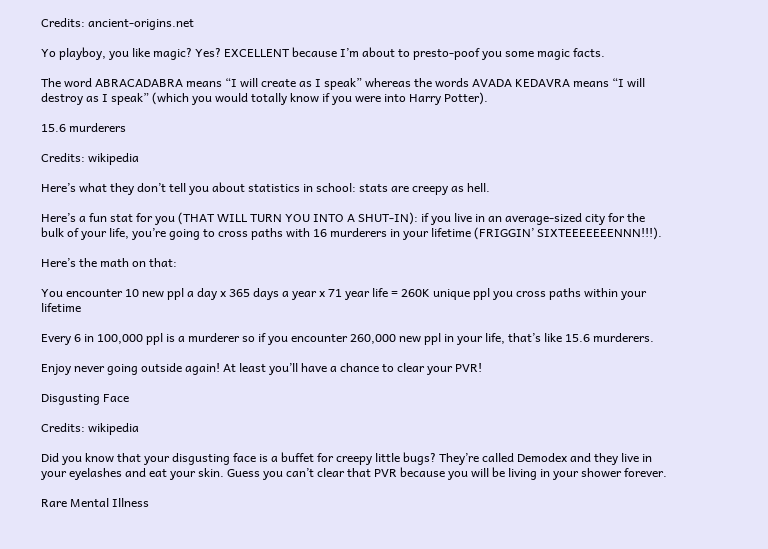Credits: ancient-origins.net

Yo playboy, you like magic? Yes? EXCELLENT because I’m about to presto-poof you some magic facts.

The word ABRACADABRA means “I will create as I speak” whereas the words AVADA KEDAVRA means “I will destroy as I speak” (which you would totally know if you were into Harry Potter).

15.6 murderers

Credits: wikipedia

Here’s what they don’t tell you about statistics in school: stats are creepy as hell.

Here’s a fun stat for you (THAT WILL TURN YOU INTO A SHUT-IN): if you live in an average-sized city for the bulk of your life, you’re going to cross paths with 16 murderers in your lifetime (FRIGGIN’ SIXTEEEEEEENNN!!!).

Here’s the math on that:

You encounter 10 new ppl a day x 365 days a year x 71 year life = 260K unique ppl you cross paths within your lifetime

Every 6 in 100,000 ppl is a murderer so if you encounter 260,000 new ppl in your life, that’s like 15.6 murderers.

Enjoy never going outside again! At least you’ll have a chance to clear your PVR!

Disgusting Face

Credits: wikipedia

Did you know that your disgusting face is a buffet for creepy little bugs? They’re called Demodex and they live in your eyelashes and eat your skin. Guess you can’t clear that PVR because you will be living in your shower forever.

Rare Mental Illness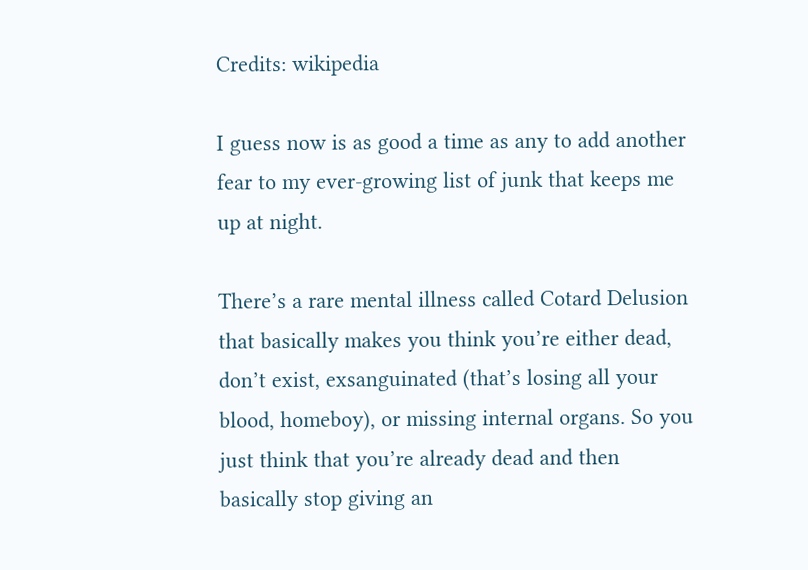Credits: wikipedia

I guess now is as good a time as any to add another fear to my ever-growing list of junk that keeps me up at night.

There’s a rare mental illness called Cotard Delusion that basically makes you think you’re either dead, don’t exist, exsanguinated (that’s losing all your blood, homeboy), or missing internal organs. So you just think that you’re already dead and then basically stop giving an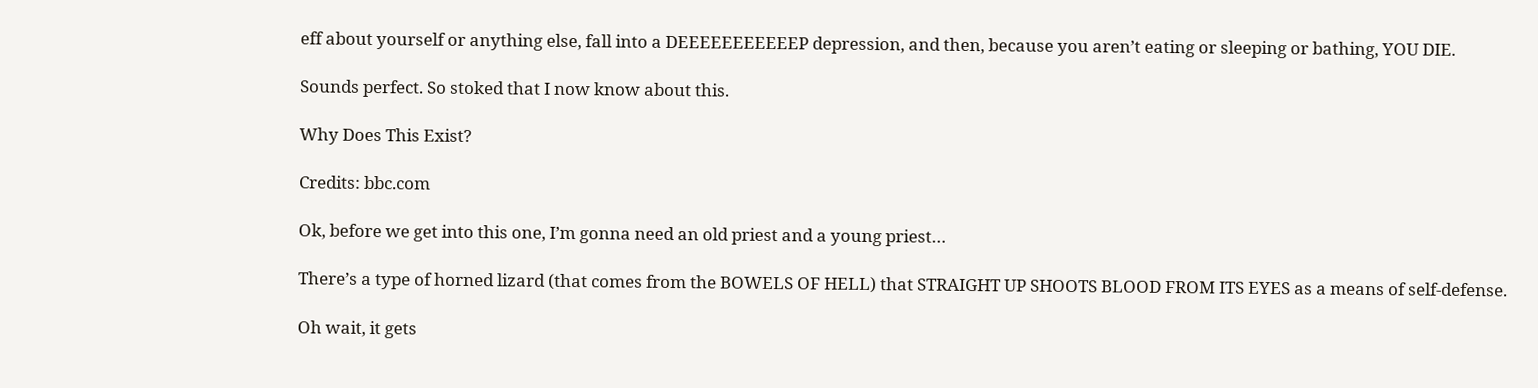eff about yourself or anything else, fall into a DEEEEEEEEEEEP depression, and then, because you aren’t eating or sleeping or bathing, YOU DIE.

Sounds perfect. So stoked that I now know about this.

Why Does This Exist?

Credits: bbc.com

Ok, before we get into this one, I’m gonna need an old priest and a young priest…

There’s a type of horned lizard (that comes from the BOWELS OF HELL) that STRAIGHT UP SHOOTS BLOOD FROM ITS EYES as a means of self-defense.

Oh wait, it gets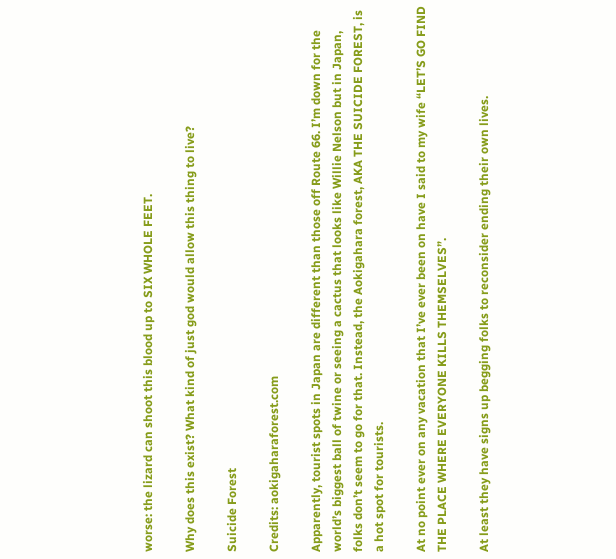worse: the lizard can shoot this blood up to SIX WHOLE FEET.

Why does this exist? What kind of just god would allow this thing to live?

Suicide Forest

Credits: aokigaharaforest.com

Apparently, tourist spots in Japan are different than those off Route 66. I’m down for the world’s biggest ball of twine or seeing a cactus that looks like Willie Nelson but in Japan, folks don’t seem to go for that. Instead, the Aokigahara forest, AKA THE SUICIDE FOREST, is a hot spot for tourists.

At no point ever on any vacation that I’ve ever been on have I said to my wife “LET’S GO FIND THE PLACE WHERE EVERYONE KILLS THEMSELVES”.

At least they have signs up begging folks to reconsider ending their own lives.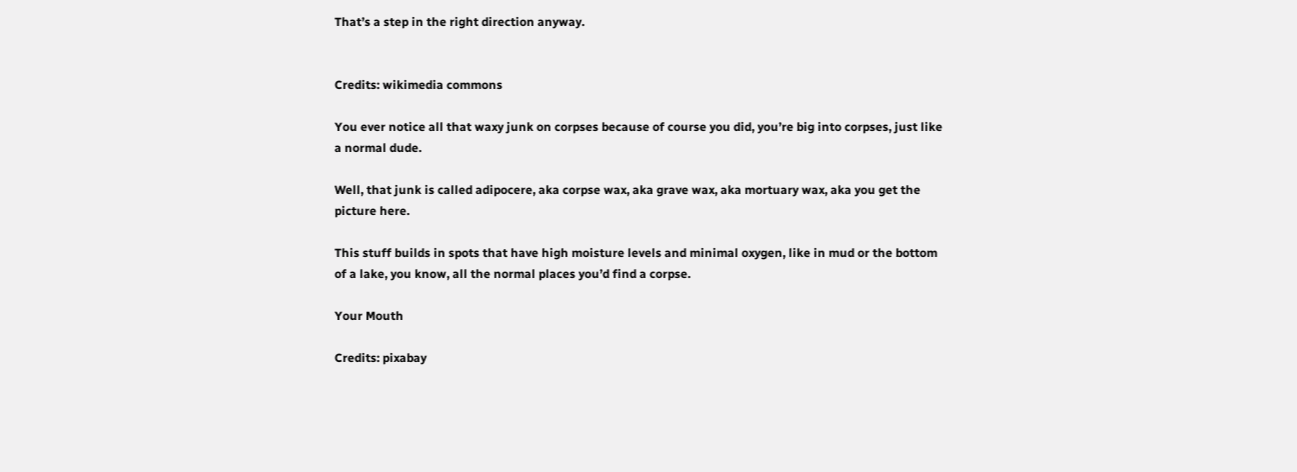That’s a step in the right direction anyway.


Credits: wikimedia commons

You ever notice all that waxy junk on corpses because of course you did, you’re big into corpses, just like a normal dude.

Well, that junk is called adipocere, aka corpse wax, aka grave wax, aka mortuary wax, aka you get the picture here.

This stuff builds in spots that have high moisture levels and minimal oxygen, like in mud or the bottom of a lake, you know, all the normal places you’d find a corpse.

Your Mouth

Credits: pixabay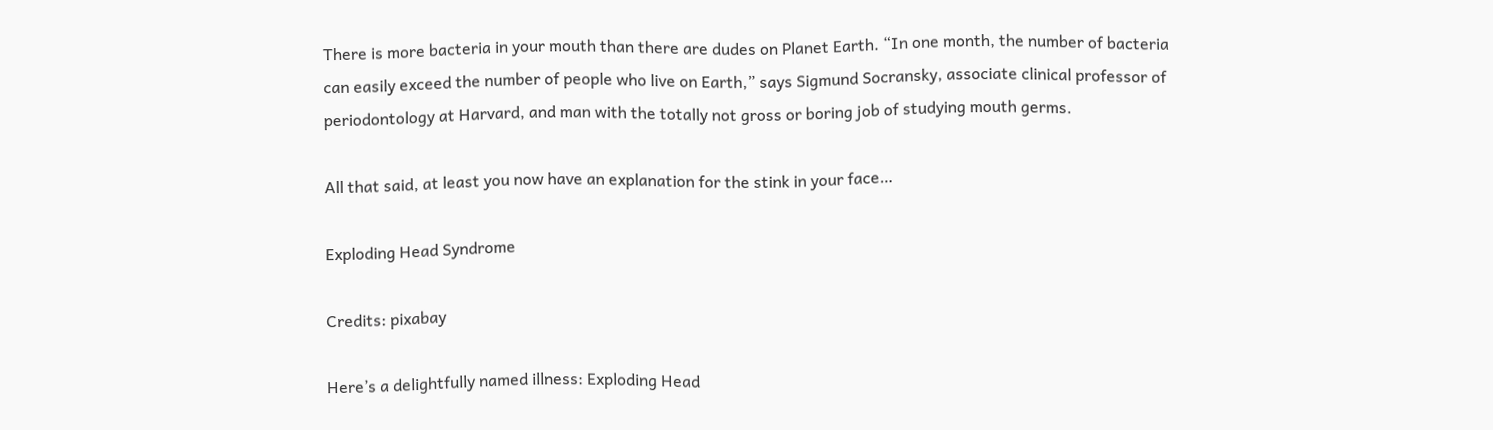There is more bacteria in your mouth than there are dudes on Planet Earth. “In one month, the number of bacteria can easily exceed the number of people who live on Earth,” says Sigmund Socransky, associate clinical professor of periodontology at Harvard, and man with the totally not gross or boring job of studying mouth germs.

All that said, at least you now have an explanation for the stink in your face…

Exploding Head Syndrome

Credits: pixabay

Here’s a delightfully named illness: Exploding Head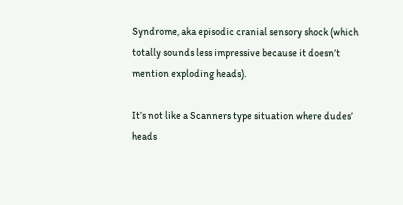Syndrome, aka episodic cranial sensory shock (which totally sounds less impressive because it doesn’t mention exploding heads).

It’s not like a Scanners type situation where dudes’ heads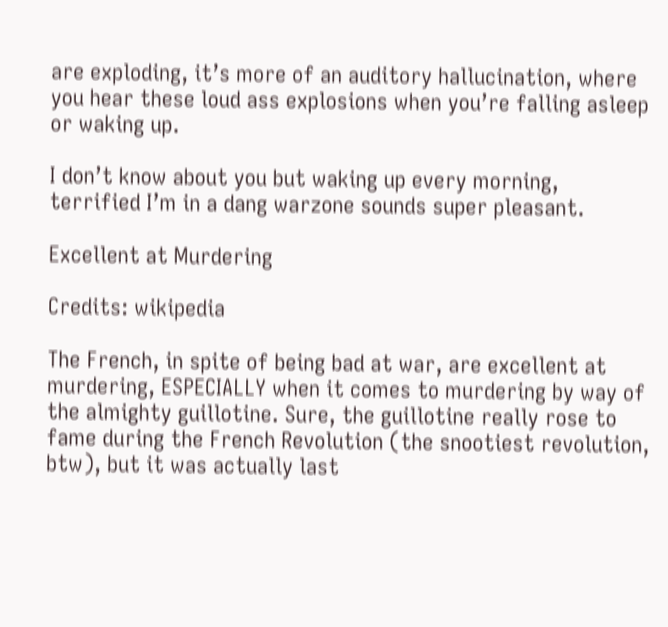are exploding, it’s more of an auditory hallucination, where you hear these loud ass explosions when you’re falling asleep or waking up.

I don’t know about you but waking up every morning, terrified I’m in a dang warzone sounds super pleasant.

Excellent at Murdering

Credits: wikipedia

The French, in spite of being bad at war, are excellent at murdering, ESPECIALLY when it comes to murdering by way of the almighty guillotine. Sure, the guillotine really rose to fame during the French Revolution (the snootiest revolution, btw), but it was actually last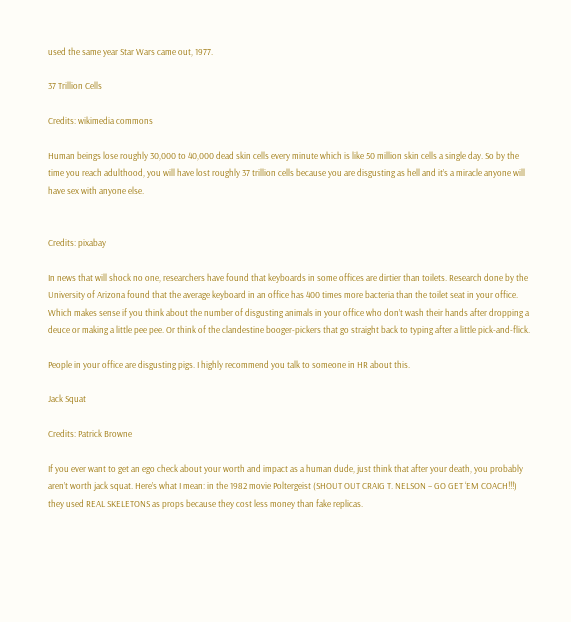used the same year Star Wars came out, 1977.

37 Trillion Cells

Credits: wikimedia commons

Human beings lose roughly 30,000 to 40,000 dead skin cells every minute which is like 50 million skin cells a single day. So by the time you reach adulthood, you will have lost roughly 37 trillion cells because you are disgusting as hell and it’s a miracle anyone will have sex with anyone else.


Credits: pixabay

In news that will shock no one, researchers have found that keyboards in some offices are dirtier than toilets. Research done by the University of Arizona found that the average keyboard in an office has 400 times more bacteria than the toilet seat in your office. Which makes sense if you think about the number of disgusting animals in your office who don’t wash their hands after dropping a deuce or making a little pee pee. Or think of the clandestine booger-pickers that go straight back to typing after a little pick-and-flick.

People in your office are disgusting pigs. I highly recommend you talk to someone in HR about this.

Jack Squat

Credits: Patrick Browne

If you ever want to get an ego check about your worth and impact as a human dude, just think that after your death, you probably aren’t worth jack squat. Here’s what I mean: in the 1982 movie Poltergeist (SHOUT OUT CRAIG T. NELSON – GO GET ‘EM COACH!!!) they used REAL SKELETONS as props because they cost less money than fake replicas.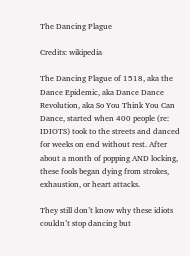The Dancing Plague

Credits: wikipedia

The Dancing Plague of 1518, aka the Dance Epidemic, aka Dance Dance Revolution, aka So You Think You Can Dance, started when 400 people (re: IDIOTS) took to the streets and danced for weeks on end without rest. After about a month of popping AND locking, these fools began dying from strokes, exhaustion, or heart attacks.

They still don’t know why these idiots couldn’t stop dancing but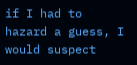if I had to hazard a guess, I would suspect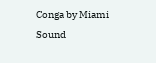Conga by Miami Sound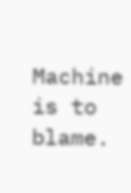Machine is to blame.